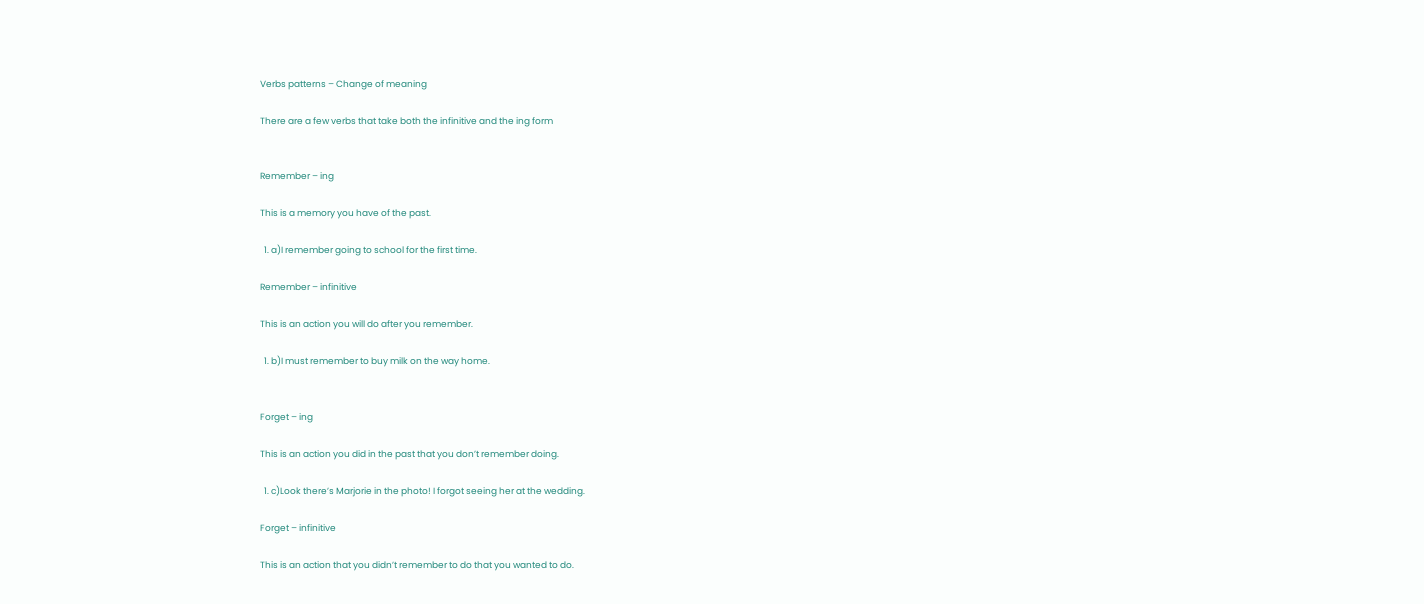Verbs patterns – Change of meaning

There are a few verbs that take both the infinitive and the ing form


Remember – ing

This is a memory you have of the past.

  1. a)I remember going to school for the first time.

Remember – infinitive

This is an action you will do after you remember.

  1. b)I must remember to buy milk on the way home.


Forget – ing

This is an action you did in the past that you don’t remember doing.

  1. c)Look there’s Marjorie in the photo! I forgot seeing her at the wedding.

Forget – infinitive

This is an action that you didn’t remember to do that you wanted to do.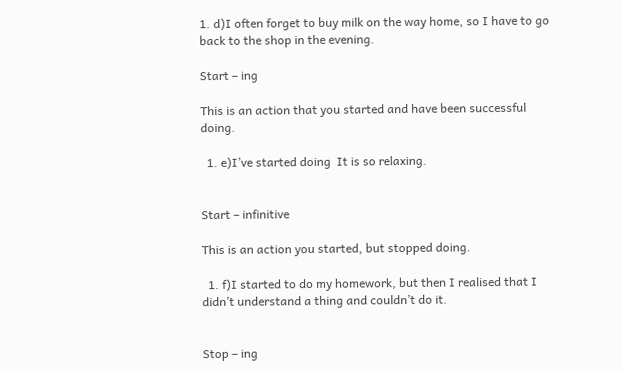1. d)I often forget to buy milk on the way home, so I have to go back to the shop in the evening.

Start – ing

This is an action that you started and have been successful doing.

  1. e)I’ve started doing  It is so relaxing.


Start – infinitive

This is an action you started, but stopped doing.

  1. f)I started to do my homework, but then I realised that I didn’t understand a thing and couldn’t do it.


Stop – ing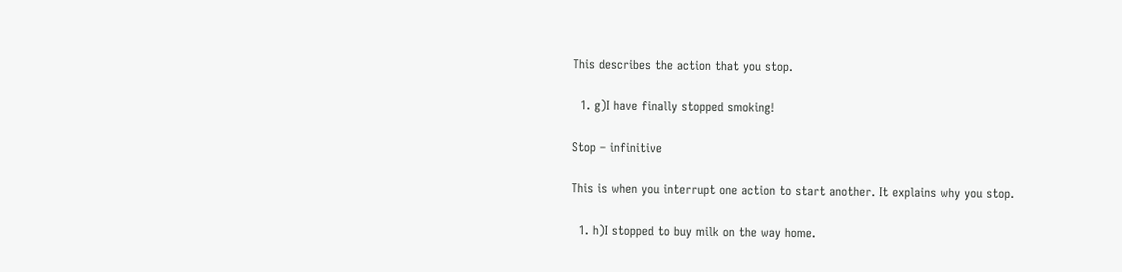This describes the action that you stop.

  1. g)I have finally stopped smoking!

Stop – infinitive

This is when you interrupt one action to start another. It explains why you stop.

  1. h)I stopped to buy milk on the way home.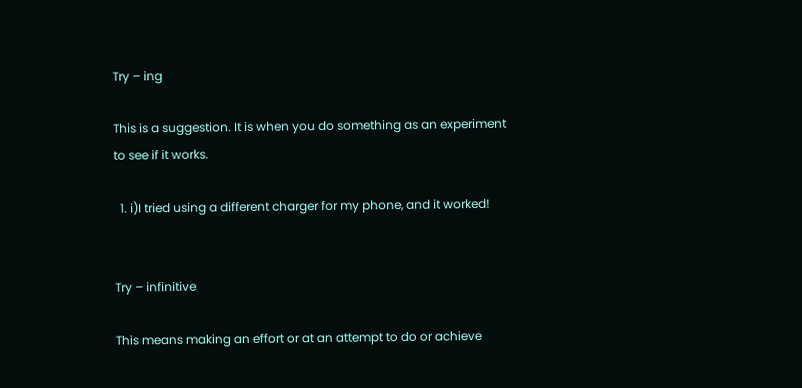Try – ing

This is a suggestion. It is when you do something as an experiment to see if it works.

  1. i)I tried using a different charger for my phone, and it worked!


Try – infinitive

This means making an effort or at an attempt to do or achieve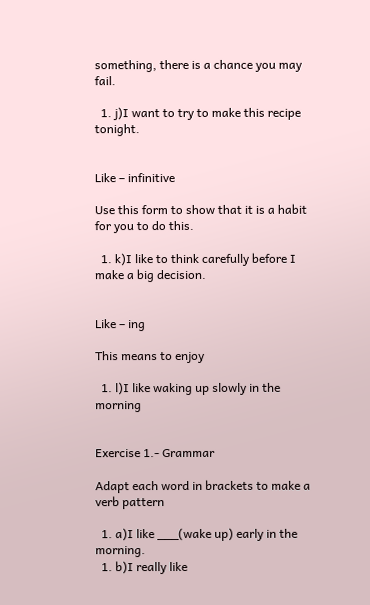something, there is a chance you may fail.

  1. j)I want to try to make this recipe tonight.


Like – infinitive

Use this form to show that it is a habit for you to do this.

  1. k)I like to think carefully before I make a big decision.


Like – ing

This means to enjoy

  1. l)I like waking up slowly in the morning


Exercise 1.- Grammar

Adapt each word in brackets to make a verb pattern

  1. a)I like ___(wake up) early in the morning.
  1. b)I really like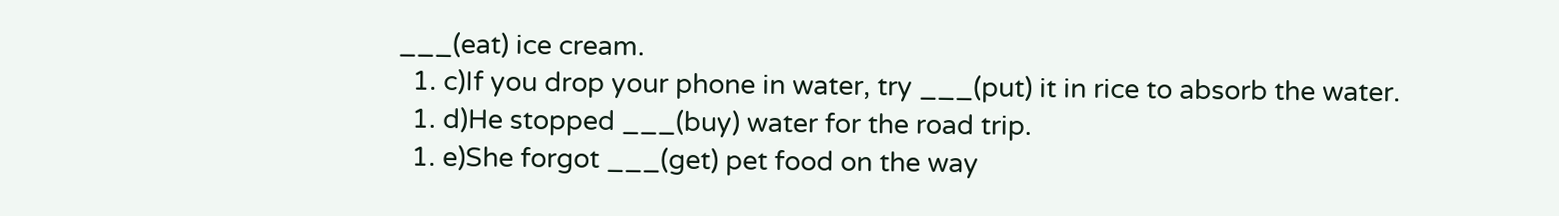___(eat) ice cream.
  1. c)If you drop your phone in water, try ___(put) it in rice to absorb the water.
  1. d)He stopped ___(buy) water for the road trip.
  1. e)She forgot ___(get) pet food on the way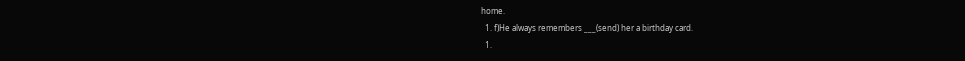home.
  1. f)He always remembers ___(send) her a birthday card.
  1.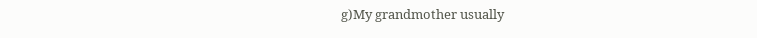g)My grandmother usually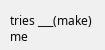tries ___(make) me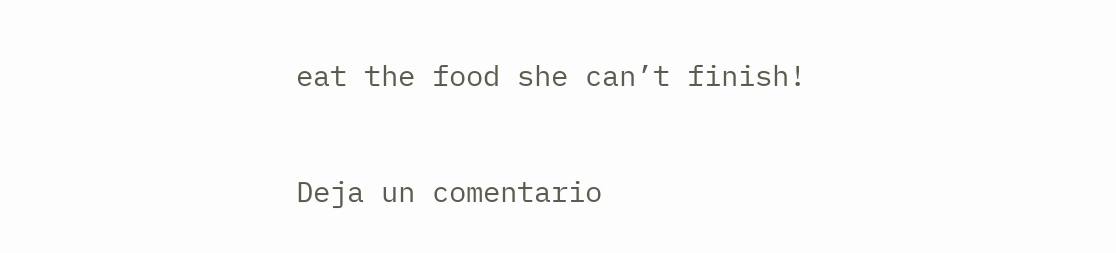eat the food she can’t finish!

Deja un comentario